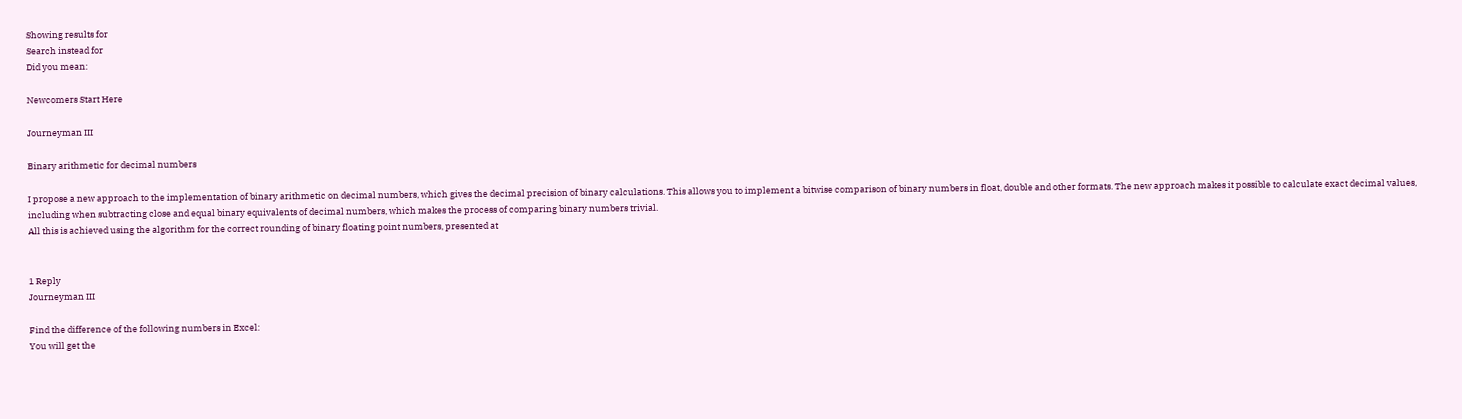Showing results for
Search instead for
Did you mean:

Newcomers Start Here

Journeyman III

Binary arithmetic for decimal numbers

I propose a new approach to the implementation of binary arithmetic on decimal numbers, which gives the decimal precision of binary calculations. This allows you to implement a bitwise comparison of binary numbers in float, double and other formats. The new approach makes it possible to calculate exact decimal values, including when subtracting close and equal binary equivalents of decimal numbers, which makes the process of comparing binary numbers trivial.
All this is achieved using the algorithm for the correct rounding of binary floating point numbers, presented at


1 Reply
Journeyman III

Find the difference of the following numbers in Excel:
You will get the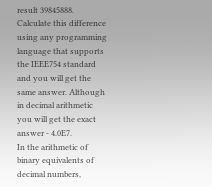result 39845888. Calculate this difference using any programming language that supports the IEEE754 standard and you will get the same answer. Although in decimal arithmetic you will get the exact answer - 4.0E7.
In the arithmetic of binary equivalents of decimal numbers,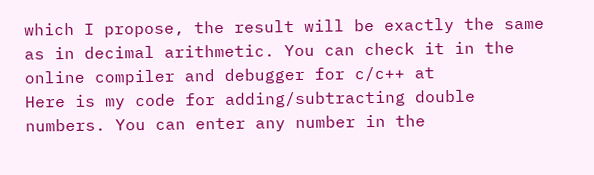which I propose, the result will be exactly the same as in decimal arithmetic. You can check it in the online compiler and debugger for c/c++ at
Here is my code for adding/subtracting double numbers. You can enter any number in the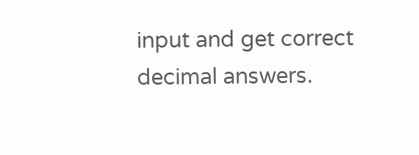input and get correct decimal answers.